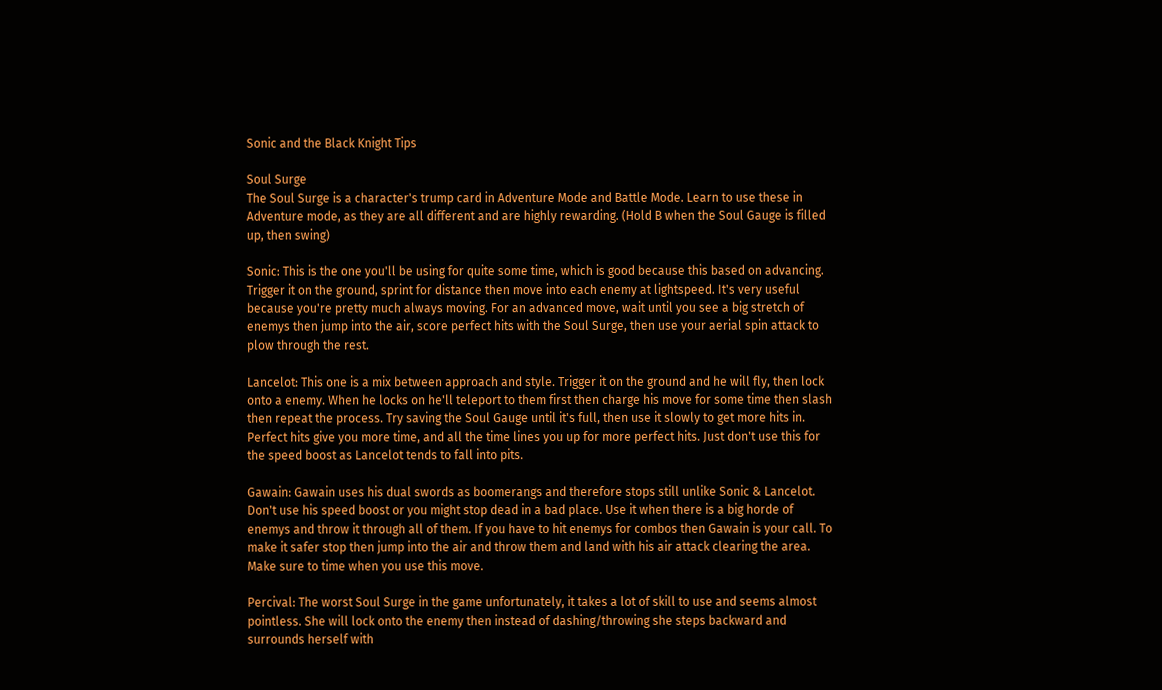Sonic and the Black Knight Tips

Soul Surge
The Soul Surge is a character's trump card in Adventure Mode and Battle Mode. Learn to use these in Adventure mode, as they are all different and are highly rewarding. (Hold B when the Soul Gauge is filled up, then swing)

Sonic: This is the one you'll be using for quite some time, which is good because this based on advancing. Trigger it on the ground, sprint for distance then move into each enemy at lightspeed. It's very useful because you're pretty much always moving. For an advanced move, wait until you see a big stretch of enemys then jump into the air, score perfect hits with the Soul Surge, then use your aerial spin attack to plow through the rest.

Lancelot: This one is a mix between approach and style. Trigger it on the ground and he will fly, then lock onto a enemy. When he locks on he'll teleport to them first then charge his move for some time then slash then repeat the process. Try saving the Soul Gauge until it's full, then use it slowly to get more hits in. Perfect hits give you more time, and all the time lines you up for more perfect hits. Just don't use this for the speed boost as Lancelot tends to fall into pits.

Gawain: Gawain uses his dual swords as boomerangs and therefore stops still unlike Sonic & Lancelot. Don't use his speed boost or you might stop dead in a bad place. Use it when there is a big horde of enemys and throw it through all of them. If you have to hit enemys for combos then Gawain is your call. To make it safer stop then jump into the air and throw them and land with his air attack clearing the area. Make sure to time when you use this move.

Percival: The worst Soul Surge in the game unfortunately, it takes a lot of skill to use and seems almost pointless. She will lock onto the enemy then instead of dashing/throwing she steps backward and surrounds herself with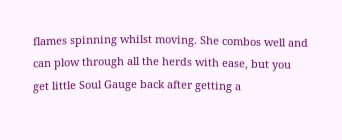flames spinning whilst moving. She combos well and can plow through all the herds with ease, but you get little Soul Gauge back after getting a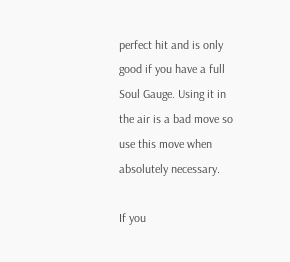perfect hit and is only good if you have a full Soul Gauge. Using it in the air is a bad move so use this move when absolutely necessary.

If you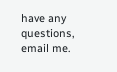have any questions, email me.